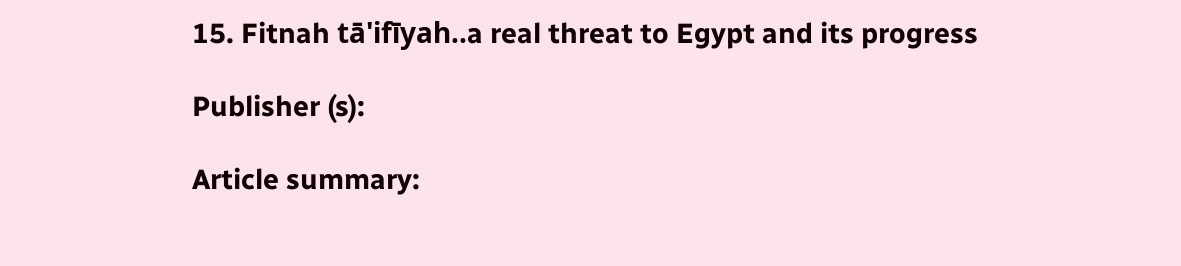15. Fitnah tā'ifīyah..a real threat to Egypt and its progress

Publisher (s):

Article summary: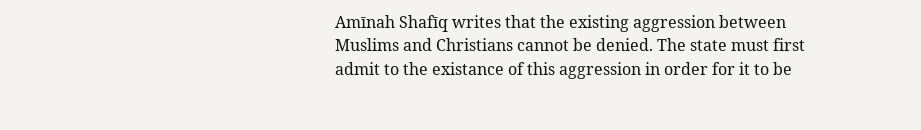Amīnah Shafīq writes that the existing aggression between Muslims and Christians cannot be denied. The state must first admit to the existance of this aggression in order for it to be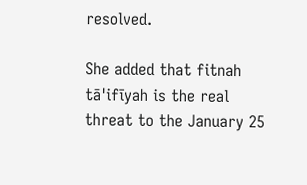resolved.

She added that fitnah tā'ifīyah is the real threat to the January 25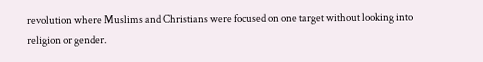revolution where Muslims and Christians were focused on one target without looking into religion or gender.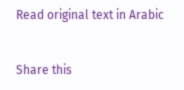Read original text in Arabic


Share this